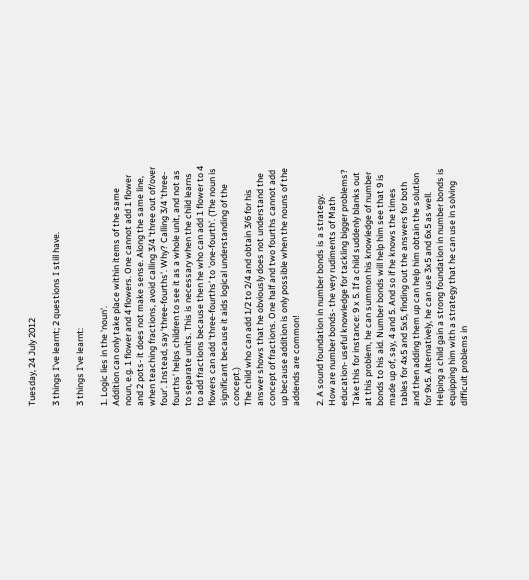Tuesday, 24 July 2012

3 things I've learnt; 2 questions I still have.

3 things I've learnt:

1. Logic lies in the 'noun'.
Addition can only take place within items of the same noun, e.g. 1 flower and 4 flowers. One cannot add 1 flower and 2 pots- it does not make sense. Along the same line, when teaching fractions, avoid calling 3/4 'three out of/over four'. Instead, say 'three-fourths'. Why? Calling 3/4 'three-fourths' helps children to see it as a whole unit, and not as to separate units. This is necessary when the child learns to add fractions because then he who can add 1 flower to 4 flowers can add 'three-fourths' to 'one-fourth'. (The noun is significant because it aids logical understanding of the concept.)
The child who can add 1/2 to 2/4 and obtain 3/6 for his answer shows that he obviously does not understand the concept of fractions. One half and two fourths cannot add up because addition is only possible when the nouns of the addends are common!

2. A sound foundation in number bonds is a strategy.
How are number bonds- the very rudiments of Math education- useful knowledge for tackling bigger problems? Take this for instance: 9 x 5. If a child suddenly blanks out at this problem, he can summon his knowledge of number bonds to his aid. Number bonds will help him see that 9 is made up of, say, 4 and 5. And so if he knows the times tables for 4x5 and 5x5, finding out the answers for both and then adding them up can help him obtain the solution for 9x5. Alternatively, he can use 3x5 and 6x5 as well. Helping a child gain a strong foundation in number bonds is equipping him with a strategy that he can use in solving difficult problems in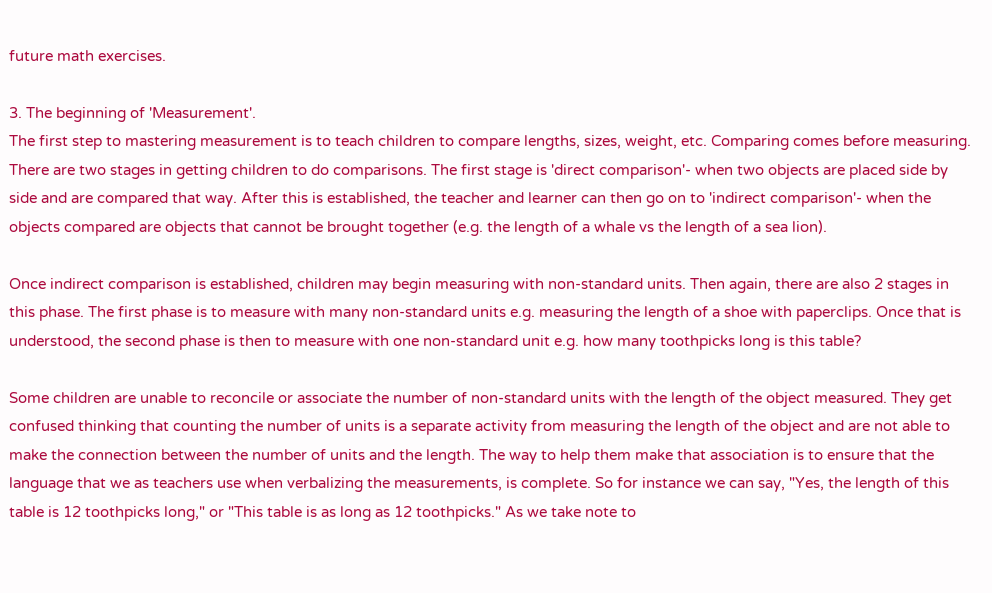future math exercises.

3. The beginning of 'Measurement'.
The first step to mastering measurement is to teach children to compare lengths, sizes, weight, etc. Comparing comes before measuring. There are two stages in getting children to do comparisons. The first stage is 'direct comparison'- when two objects are placed side by side and are compared that way. After this is established, the teacher and learner can then go on to 'indirect comparison'- when the objects compared are objects that cannot be brought together (e.g. the length of a whale vs the length of a sea lion).

Once indirect comparison is established, children may begin measuring with non-standard units. Then again, there are also 2 stages in this phase. The first phase is to measure with many non-standard units e.g. measuring the length of a shoe with paperclips. Once that is understood, the second phase is then to measure with one non-standard unit e.g. how many toothpicks long is this table?

Some children are unable to reconcile or associate the number of non-standard units with the length of the object measured. They get confused thinking that counting the number of units is a separate activity from measuring the length of the object and are not able to make the connection between the number of units and the length. The way to help them make that association is to ensure that the language that we as teachers use when verbalizing the measurements, is complete. So for instance we can say, "Yes, the length of this table is 12 toothpicks long," or "This table is as long as 12 toothpicks." As we take note to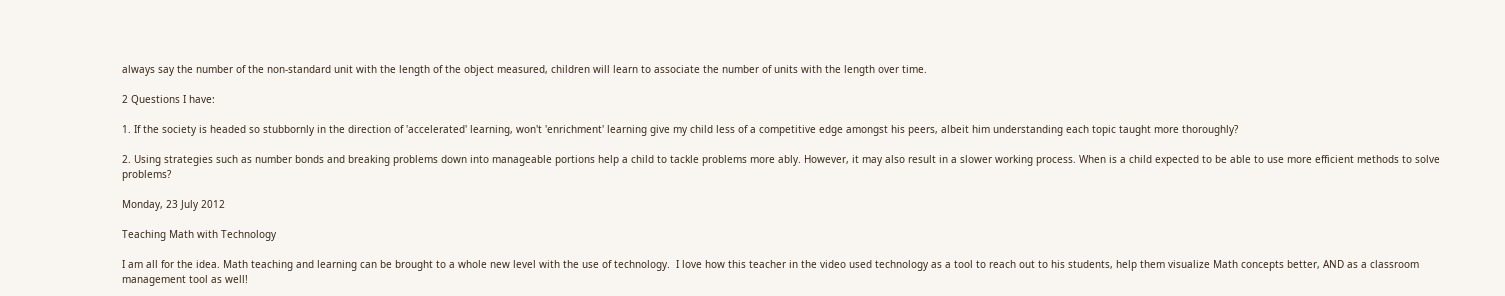always say the number of the non-standard unit with the length of the object measured, children will learn to associate the number of units with the length over time.

2 Questions I have:

1. If the society is headed so stubbornly in the direction of 'accelerated' learning, won't 'enrichment' learning give my child less of a competitive edge amongst his peers, albeit him understanding each topic taught more thoroughly?

2. Using strategies such as number bonds and breaking problems down into manageable portions help a child to tackle problems more ably. However, it may also result in a slower working process. When is a child expected to be able to use more efficient methods to solve problems?

Monday, 23 July 2012

Teaching Math with Technology

I am all for the idea. Math teaching and learning can be brought to a whole new level with the use of technology.  I love how this teacher in the video used technology as a tool to reach out to his students, help them visualize Math concepts better, AND as a classroom management tool as well!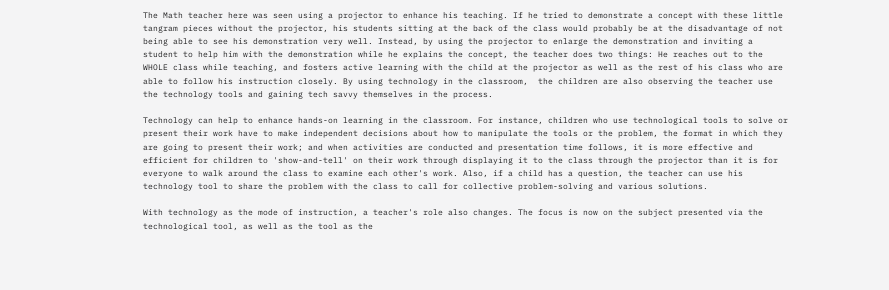The Math teacher here was seen using a projector to enhance his teaching. If he tried to demonstrate a concept with these little tangram pieces without the projector, his students sitting at the back of the class would probably be at the disadvantage of not being able to see his demonstration very well. Instead, by using the projector to enlarge the demonstration and inviting a student to help him with the demonstration while he explains the concept, the teacher does two things: He reaches out to the WHOLE class while teaching, and fosters active learning with the child at the projector as well as the rest of his class who are able to follow his instruction closely. By using technology in the classroom,  the children are also observing the teacher use the technology tools and gaining tech savvy themselves in the process.

Technology can help to enhance hands-on learning in the classroom. For instance, children who use technological tools to solve or present their work have to make independent decisions about how to manipulate the tools or the problem, the format in which they are going to present their work; and when activities are conducted and presentation time follows, it is more effective and efficient for children to 'show-and-tell' on their work through displaying it to the class through the projector than it is for everyone to walk around the class to examine each other's work. Also, if a child has a question, the teacher can use his technology tool to share the problem with the class to call for collective problem-solving and various solutions.

With technology as the mode of instruction, a teacher's role also changes. The focus is now on the subject presented via the technological tool, as well as the tool as the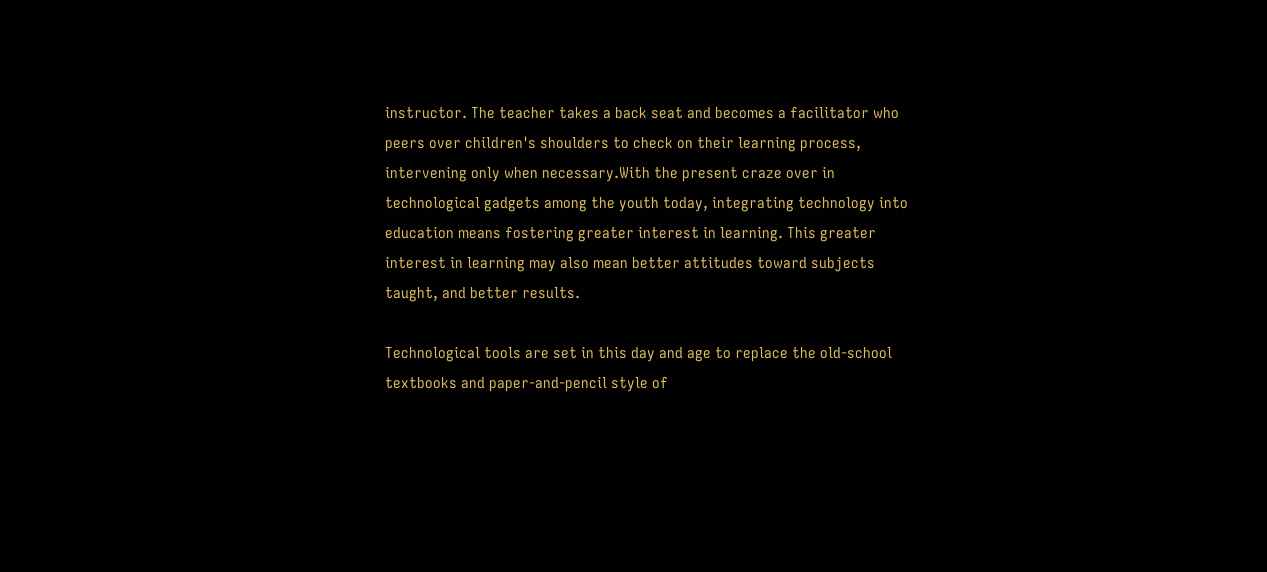instructor. The teacher takes a back seat and becomes a facilitator who peers over children's shoulders to check on their learning process, intervening only when necessary.With the present craze over in technological gadgets among the youth today, integrating technology into education means fostering greater interest in learning. This greater interest in learning may also mean better attitudes toward subjects taught, and better results.

Technological tools are set in this day and age to replace the old-school textbooks and paper-and-pencil style of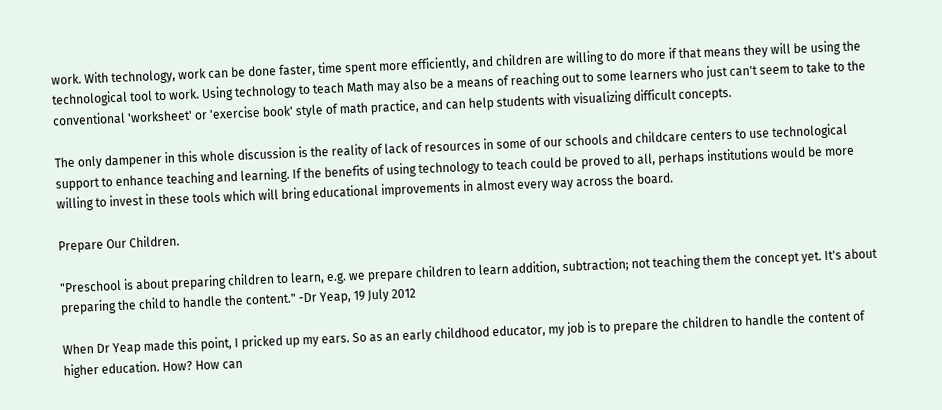work. With technology, work can be done faster, time spent more efficiently, and children are willing to do more if that means they will be using the technological tool to work. Using technology to teach Math may also be a means of reaching out to some learners who just can't seem to take to the conventional 'worksheet' or 'exercise book' style of math practice, and can help students with visualizing difficult concepts.

The only dampener in this whole discussion is the reality of lack of resources in some of our schools and childcare centers to use technological support to enhance teaching and learning. If the benefits of using technology to teach could be proved to all, perhaps institutions would be more willing to invest in these tools which will bring educational improvements in almost every way across the board.

Prepare Our Children.

"Preschool is about preparing children to learn, e.g. we prepare children to learn addition, subtraction; not teaching them the concept yet. It's about preparing the child to handle the content." -Dr Yeap, 19 July 2012

When Dr Yeap made this point, I pricked up my ears. So as an early childhood educator, my job is to prepare the children to handle the content of higher education. How? How can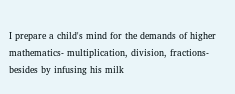I prepare a child's mind for the demands of higher mathematics- multiplication, division, fractions- besides by infusing his milk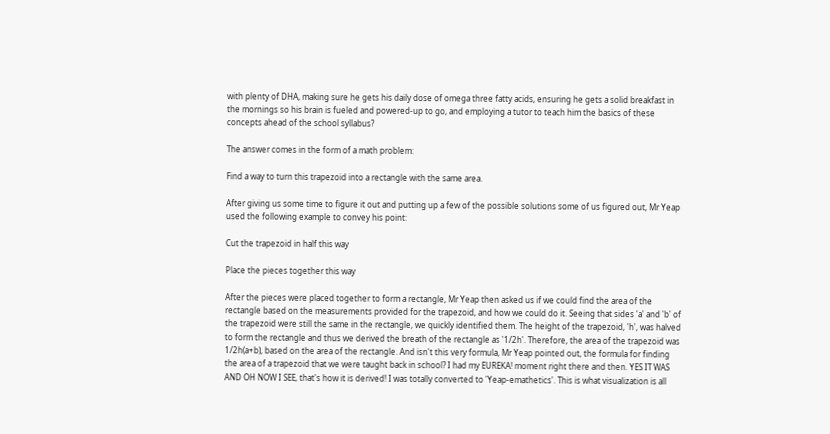with plenty of DHA, making sure he gets his daily dose of omega three fatty acids, ensuring he gets a solid breakfast in the mornings so his brain is fueled and powered-up to go, and employing a tutor to teach him the basics of these concepts ahead of the school syllabus?

The answer comes in the form of a math problem:

Find a way to turn this trapezoid into a rectangle with the same area.

After giving us some time to figure it out and putting up a few of the possible solutions some of us figured out, Mr Yeap used the following example to convey his point:

Cut the trapezoid in half this way

Place the pieces together this way

After the pieces were placed together to form a rectangle, Mr Yeap then asked us if we could find the area of the rectangle based on the measurements provided for the trapezoid, and how we could do it. Seeing that sides 'a' and 'b' of the trapezoid were still the same in the rectangle, we quickly identified them. The height of the trapezoid, 'h', was halved to form the rectangle and thus we derived the breath of the rectangle as '1/2h'. Therefore, the area of the trapezoid was 1/2h(a+b), based on the area of the rectangle. And isn't this very formula, Mr Yeap pointed out, the formula for finding the area of a trapezoid that we were taught back in school? I had my EUREKA! moment right there and then. YES IT WAS AND OH NOW I SEE, that's how it is derived! I was totally converted to 'Yeap-emathetics'. This is what visualization is all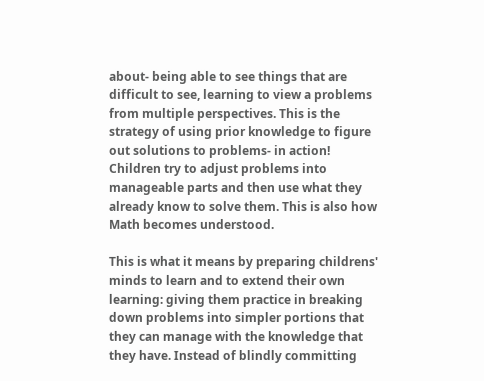about- being able to see things that are difficult to see, learning to view a problems from multiple perspectives. This is the strategy of using prior knowledge to figure out solutions to problems- in action! Children try to adjust problems into manageable parts and then use what they already know to solve them. This is also how Math becomes understood.

This is what it means by preparing childrens' minds to learn and to extend their own learning: giving them practice in breaking down problems into simpler portions that they can manage with the knowledge that they have. Instead of blindly committing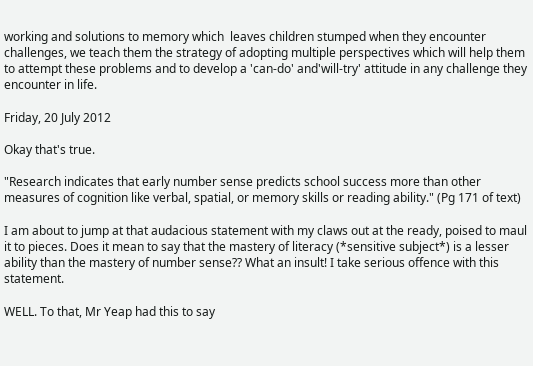working and solutions to memory which  leaves children stumped when they encounter challenges, we teach them the strategy of adopting multiple perspectives which will help them to attempt these problems and to develop a 'can-do' and'will-try' attitude in any challenge they encounter in life.

Friday, 20 July 2012

Okay that's true.

"Research indicates that early number sense predicts school success more than other measures of cognition like verbal, spatial, or memory skills or reading ability." (Pg 171 of text)

I am about to jump at that audacious statement with my claws out at the ready, poised to maul it to pieces. Does it mean to say that the mastery of literacy (*sensitive subject*) is a lesser ability than the mastery of number sense?? What an insult! I take serious offence with this statement.

WELL. To that, Mr Yeap had this to say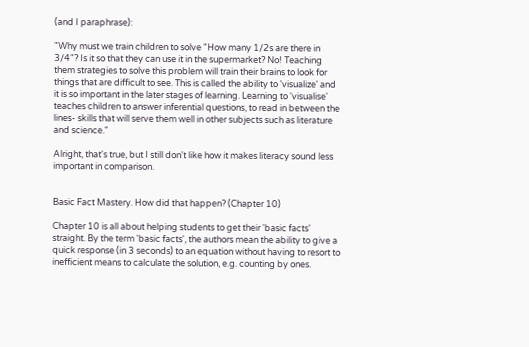(and I paraphrase):

"Why must we train children to solve "How many 1/2s are there in 3/4"? Is it so that they can use it in the supermarket? No! Teaching them strategies to solve this problem will train their brains to look for things that are difficult to see. This is called the ability to 'visualize' and it is so important in the later stages of learning. Learning to 'visualise' teaches children to answer inferential questions, to read in between the lines- skills that will serve them well in other subjects such as literature and science."

Alright, that's true, but I still don't like how it makes literacy sound less important in comparison.


Basic Fact Mastery. How did that happen? (Chapter 10)

Chapter 10 is all about helping students to get their 'basic facts' straight. By the term 'basic facts', the authors mean the ability to give a quick response (in 3 seconds) to an equation without having to resort to inefficient means to calculate the solution, e.g. counting by ones.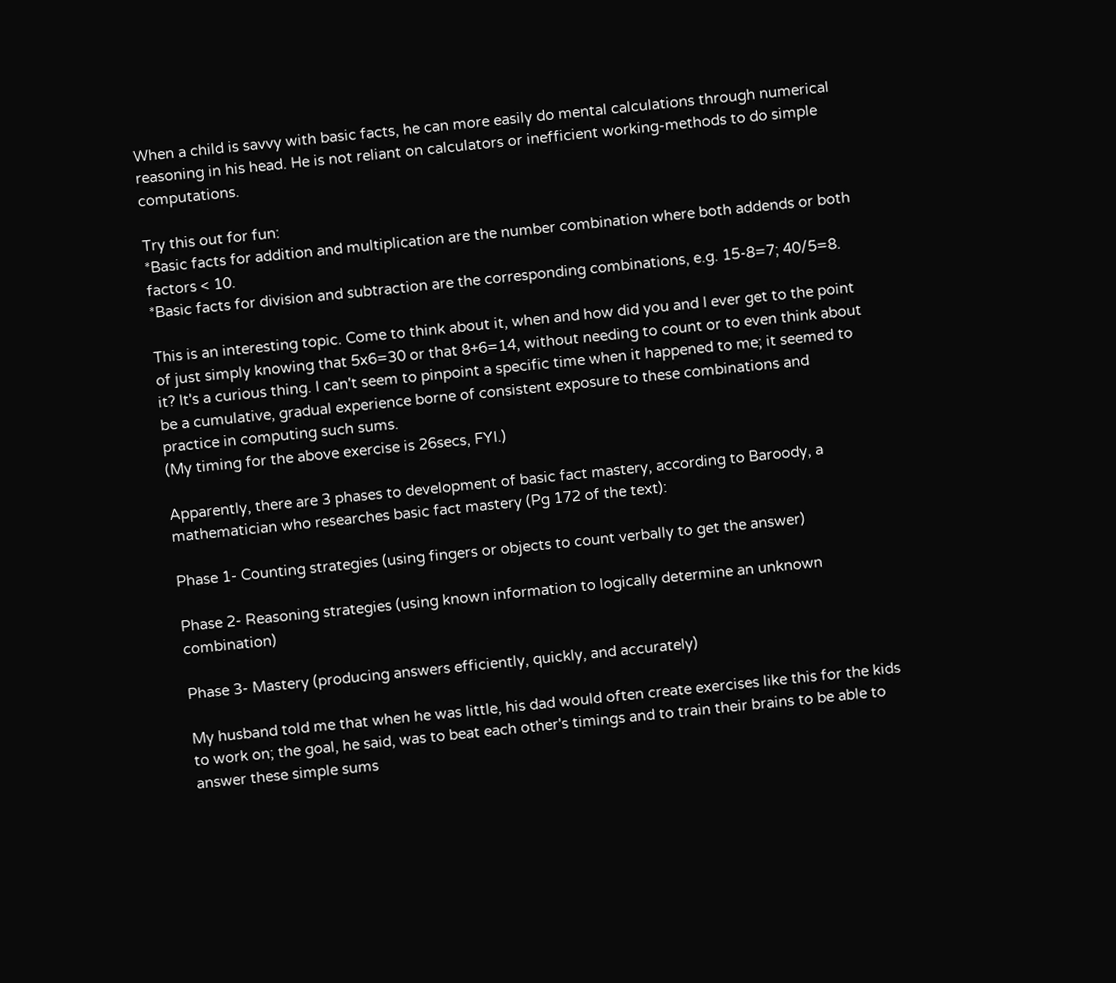When a child is savvy with basic facts, he can more easily do mental calculations through numerical reasoning in his head. He is not reliant on calculators or inefficient working-methods to do simple computations.

Try this out for fun:
*Basic facts for addition and multiplication are the number combination where both addends or both factors < 10.
*Basic facts for division and subtraction are the corresponding combinations, e.g. 15-8=7; 40/5=8.

This is an interesting topic. Come to think about it, when and how did you and I ever get to the point of just simply knowing that 5x6=30 or that 8+6=14, without needing to count or to even think about it? It's a curious thing. I can't seem to pinpoint a specific time when it happened to me; it seemed to be a cumulative, gradual experience borne of consistent exposure to these combinations and practice in computing such sums.
(My timing for the above exercise is 26secs, FYI.)

Apparently, there are 3 phases to development of basic fact mastery, according to Baroody, a mathematician who researches basic fact mastery (Pg 172 of the text):

Phase 1- Counting strategies (using fingers or objects to count verbally to get the answer)

Phase 2- Reasoning strategies (using known information to logically determine an unknown combination)

Phase 3- Mastery (producing answers efficiently, quickly, and accurately)

My husband told me that when he was little, his dad would often create exercises like this for the kids to work on; the goal, he said, was to beat each other's timings and to train their brains to be able to answer these simple sums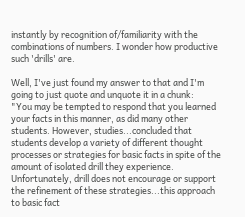instantly by recognition of/familiarity with the combinations of numbers. I wonder how productive such 'drills' are.

Well, I've just found my answer to that and I'm going to just quote and unquote it in a chunk:
"You may be tempted to respond that you learned your facts in this manner, as did many other students. However, studies...concluded that students develop a variety of different thought processes or strategies for basic facts in spite of the amount of isolated drill they experience. Unfortunately, drill does not encourage or support the refinement of these strategies...this approach to basic fact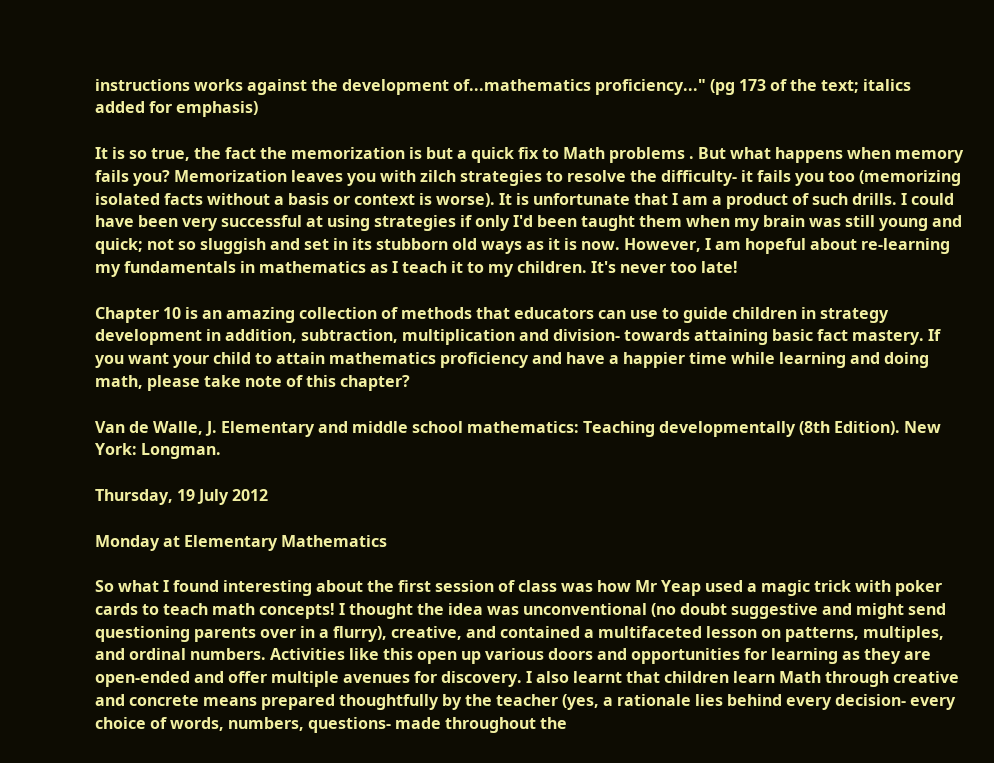instructions works against the development of...mathematics proficiency..." (pg 173 of the text; italics added for emphasis)

It is so true, the fact the memorization is but a quick fix to Math problems . But what happens when memory fails you? Memorization leaves you with zilch strategies to resolve the difficulty- it fails you too (memorizing isolated facts without a basis or context is worse). It is unfortunate that I am a product of such drills. I could have been very successful at using strategies if only I'd been taught them when my brain was still young and quick; not so sluggish and set in its stubborn old ways as it is now. However, I am hopeful about re-learning my fundamentals in mathematics as I teach it to my children. It's never too late!

Chapter 10 is an amazing collection of methods that educators can use to guide children in strategy development in addition, subtraction, multiplication and division- towards attaining basic fact mastery. If you want your child to attain mathematics proficiency and have a happier time while learning and doing math, please take note of this chapter?

Van de Walle, J. Elementary and middle school mathematics: Teaching developmentally (8th Edition). New York: Longman.

Thursday, 19 July 2012

Monday at Elementary Mathematics

So what I found interesting about the first session of class was how Mr Yeap used a magic trick with poker cards to teach math concepts! I thought the idea was unconventional (no doubt suggestive and might send questioning parents over in a flurry), creative, and contained a multifaceted lesson on patterns, multiples, and ordinal numbers. Activities like this open up various doors and opportunities for learning as they are open-ended and offer multiple avenues for discovery. I also learnt that children learn Math through creative and concrete means prepared thoughtfully by the teacher (yes, a rationale lies behind every decision- every choice of words, numbers, questions- made throughout the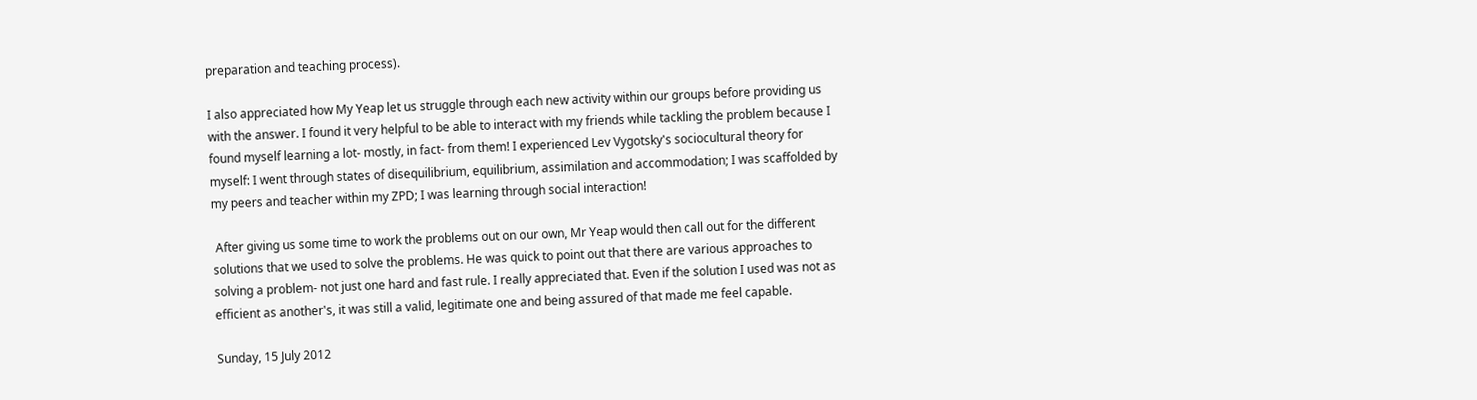preparation and teaching process).

I also appreciated how My Yeap let us struggle through each new activity within our groups before providing us with the answer. I found it very helpful to be able to interact with my friends while tackling the problem because I found myself learning a lot- mostly, in fact- from them! I experienced Lev Vygotsky's sociocultural theory for myself: I went through states of disequilibrium, equilibrium, assimilation and accommodation; I was scaffolded by my peers and teacher within my ZPD; I was learning through social interaction!

 After giving us some time to work the problems out on our own, Mr Yeap would then call out for the different solutions that we used to solve the problems. He was quick to point out that there are various approaches to solving a problem- not just one hard and fast rule. I really appreciated that. Even if the solution I used was not as efficient as another's, it was still a valid, legitimate one and being assured of that made me feel capable.

Sunday, 15 July 2012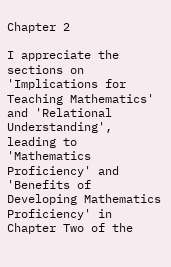Chapter 2

I appreciate the sections on 'Implications for Teaching Mathematics' and 'Relational Understanding', leading to 'Mathematics Proficiency' and 'Benefits of Developing Mathematics Proficiency' in Chapter Two of the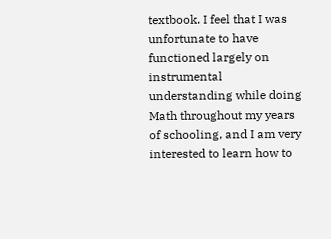textbook. I feel that I was unfortunate to have functioned largely on instrumental understanding while doing Math throughout my years of schooling, and I am very interested to learn how to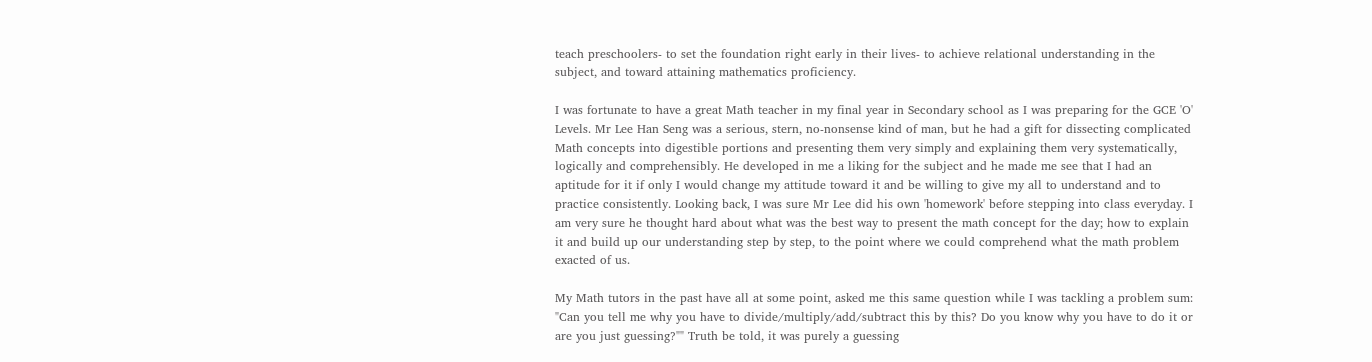teach preschoolers- to set the foundation right early in their lives- to achieve relational understanding in the subject, and toward attaining mathematics proficiency.

I was fortunate to have a great Math teacher in my final year in Secondary school as I was preparing for the GCE 'O' Levels. Mr Lee Han Seng was a serious, stern, no-nonsense kind of man, but he had a gift for dissecting complicated Math concepts into digestible portions and presenting them very simply and explaining them very systematically, logically and comprehensibly. He developed in me a liking for the subject and he made me see that I had an aptitude for it if only I would change my attitude toward it and be willing to give my all to understand and to practice consistently. Looking back, I was sure Mr Lee did his own 'homework' before stepping into class everyday. I am very sure he thought hard about what was the best way to present the math concept for the day; how to explain it and build up our understanding step by step, to the point where we could comprehend what the math problem exacted of us.

My Math tutors in the past have all at some point, asked me this same question while I was tackling a problem sum: "Can you tell me why you have to divide/multiply/add/subtract this by this? Do you know why you have to do it or are you just guessing?"" Truth be told, it was purely a guessing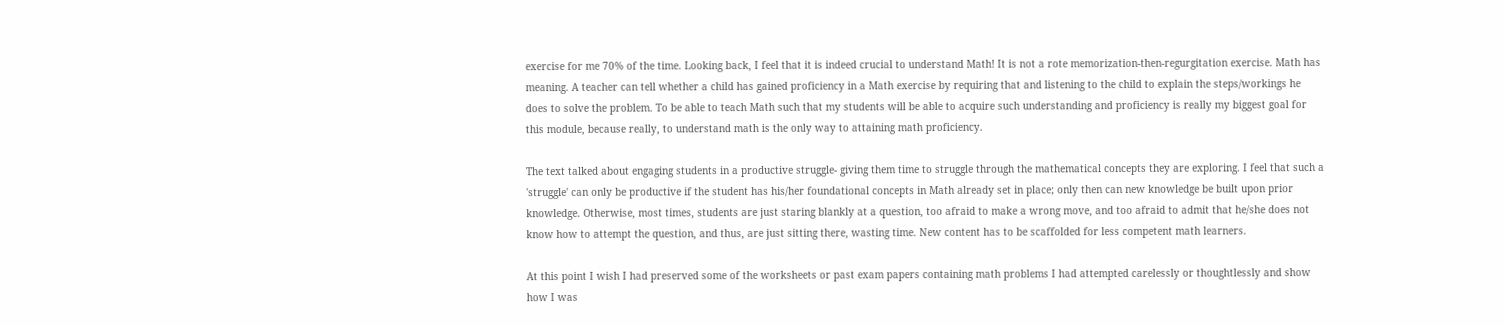exercise for me 70% of the time. Looking back, I feel that it is indeed crucial to understand Math! It is not a rote memorization-then-regurgitation exercise. Math has meaning. A teacher can tell whether a child has gained proficiency in a Math exercise by requiring that and listening to the child to explain the steps/workings he does to solve the problem. To be able to teach Math such that my students will be able to acquire such understanding and proficiency is really my biggest goal for this module, because really, to understand math is the only way to attaining math proficiency.

The text talked about engaging students in a productive struggle- giving them time to struggle through the mathematical concepts they are exploring. I feel that such a 'struggle' can only be productive if the student has his/her foundational concepts in Math already set in place; only then can new knowledge be built upon prior knowledge. Otherwise, most times, students are just staring blankly at a question, too afraid to make a wrong move, and too afraid to admit that he/she does not know how to attempt the question, and thus, are just sitting there, wasting time. New content has to be scaffolded for less competent math learners.

At this point I wish I had preserved some of the worksheets or past exam papers containing math problems I had attempted carelessly or thoughtlessly and show how I was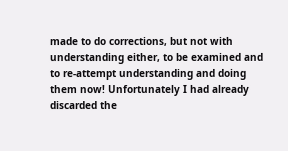made to do corrections, but not with understanding either, to be examined and to re-attempt understanding and doing them now! Unfortunately I had already discarded the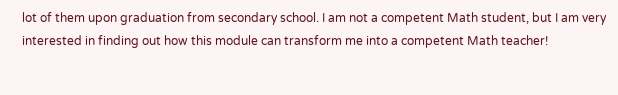lot of them upon graduation from secondary school. I am not a competent Math student, but I am very interested in finding out how this module can transform me into a competent Math teacher!